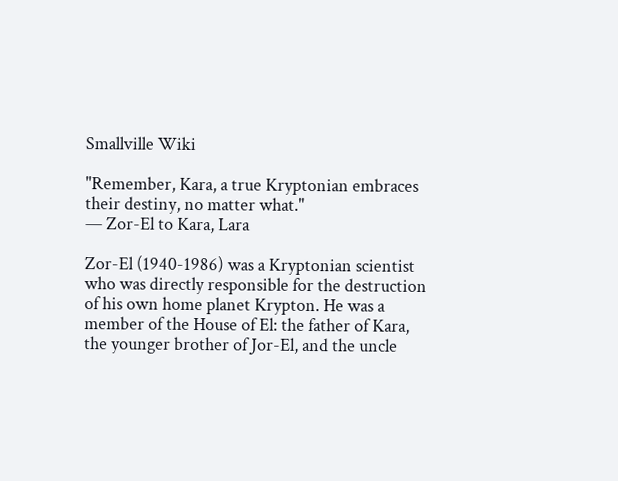Smallville Wiki

"Remember, Kara, a true Kryptonian embraces their destiny, no matter what."
— Zor-El to Kara, Lara

Zor-El (1940-1986) was a Kryptonian scientist who was directly responsible for the destruction of his own home planet Krypton. He was a member of the House of El: the father of Kara, the younger brother of Jor-El, and the uncle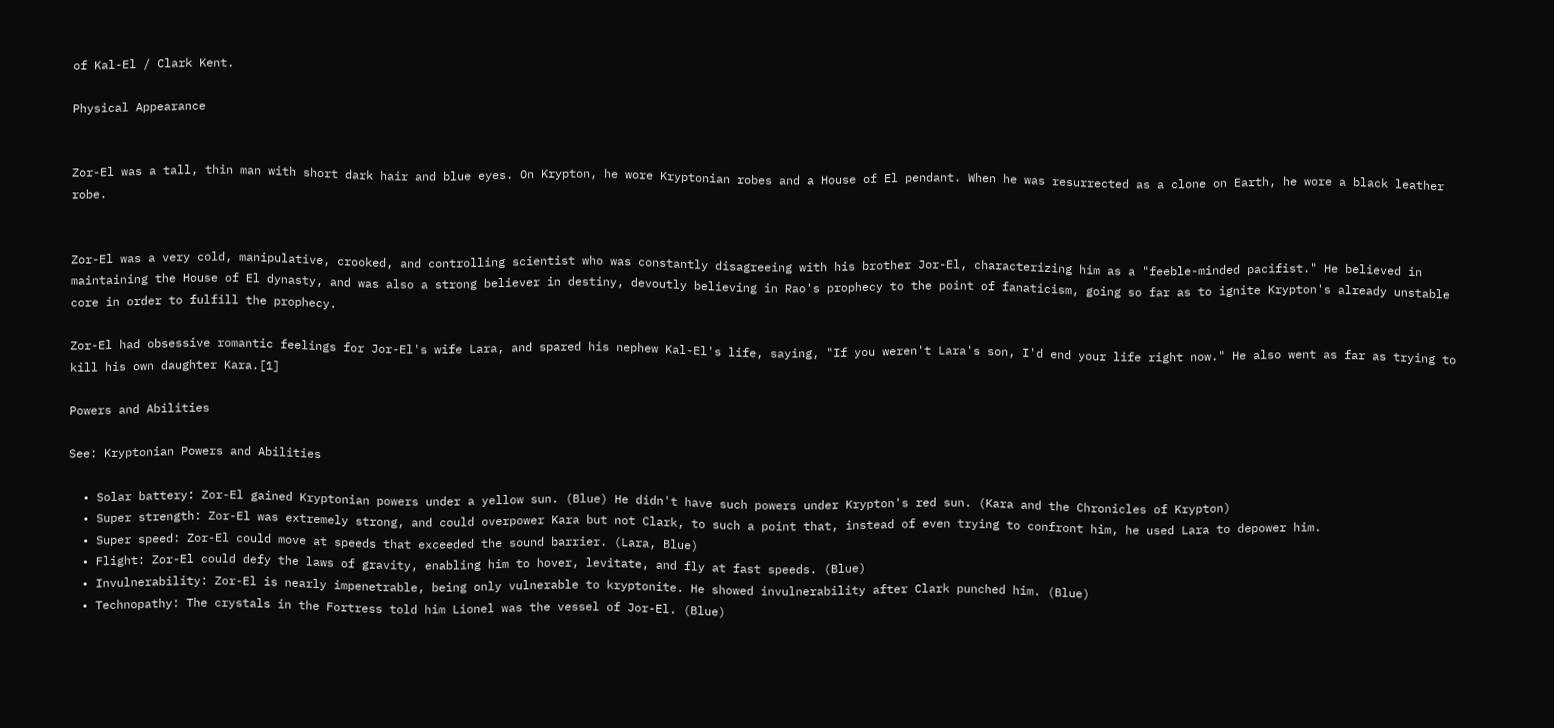of Kal-El / Clark Kent.

Physical Appearance


Zor-El was a tall, thin man with short dark hair and blue eyes. On Krypton, he wore Kryptonian robes and a House of El pendant. When he was resurrected as a clone on Earth, he wore a black leather robe.


Zor-El was a very cold, manipulative, crooked, and controlling scientist who was constantly disagreeing with his brother Jor-El, characterizing him as a "feeble-minded pacifist." He believed in maintaining the House of El dynasty, and was also a strong believer in destiny, devoutly believing in Rao's prophecy to the point of fanaticism, going so far as to ignite Krypton's already unstable core in order to fulfill the prophecy.

Zor-El had obsessive romantic feelings for Jor-El's wife Lara, and spared his nephew Kal-El's life, saying, "If you weren't Lara's son, I'd end your life right now." He also went as far as trying to kill his own daughter Kara.[1]

Powers and Abilities

See: Kryptonian Powers and Abilities

  • Solar battery: Zor-El gained Kryptonian powers under a yellow sun. (Blue) He didn't have such powers under Krypton's red sun. (Kara and the Chronicles of Krypton)
  • Super strength: Zor-El was extremely strong, and could overpower Kara but not Clark, to such a point that, instead of even trying to confront him, he used Lara to depower him.
  • Super speed: Zor-El could move at speeds that exceeded the sound barrier. (Lara, Blue)
  • Flight: Zor-El could defy the laws of gravity, enabling him to hover, levitate, and fly at fast speeds. (Blue)
  • Invulnerability: Zor-El is nearly impenetrable, being only vulnerable to kryptonite. He showed invulnerability after Clark punched him. (Blue)
  • Technopathy: The crystals in the Fortress told him Lionel was the vessel of Jor-El. (Blue)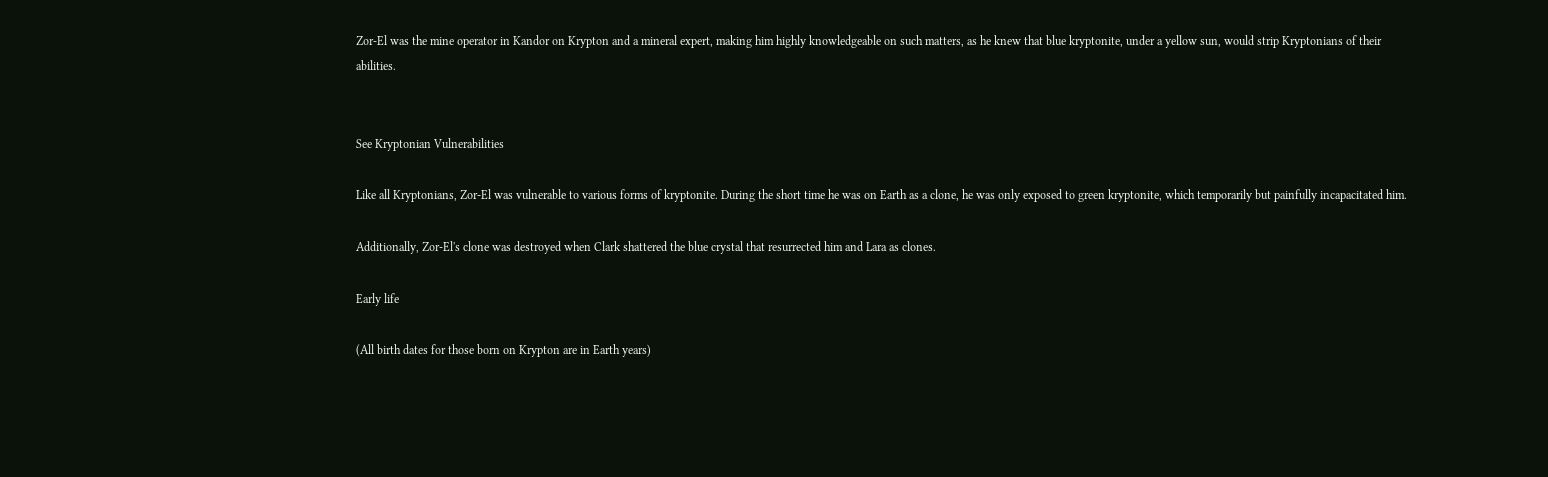Zor-El was the mine operator in Kandor on Krypton and a mineral expert, making him highly knowledgeable on such matters, as he knew that blue kryptonite, under a yellow sun, would strip Kryptonians of their abilities.


See Kryptonian Vulnerabilities

Like all Kryptonians, Zor-El was vulnerable to various forms of kryptonite. During the short time he was on Earth as a clone, he was only exposed to green kryptonite, which temporarily but painfully incapacitated him.

Additionally, Zor-El's clone was destroyed when Clark shattered the blue crystal that resurrected him and Lara as clones.

Early life

(All birth dates for those born on Krypton are in Earth years)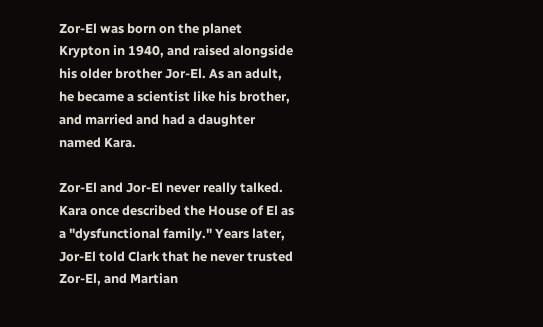Zor-El was born on the planet Krypton in 1940, and raised alongside his older brother Jor-El. As an adult, he became a scientist like his brother, and married and had a daughter named Kara.

Zor-El and Jor-El never really talked. Kara once described the House of El as a "dysfunctional family." Years later, Jor-El told Clark that he never trusted Zor-El, and Martian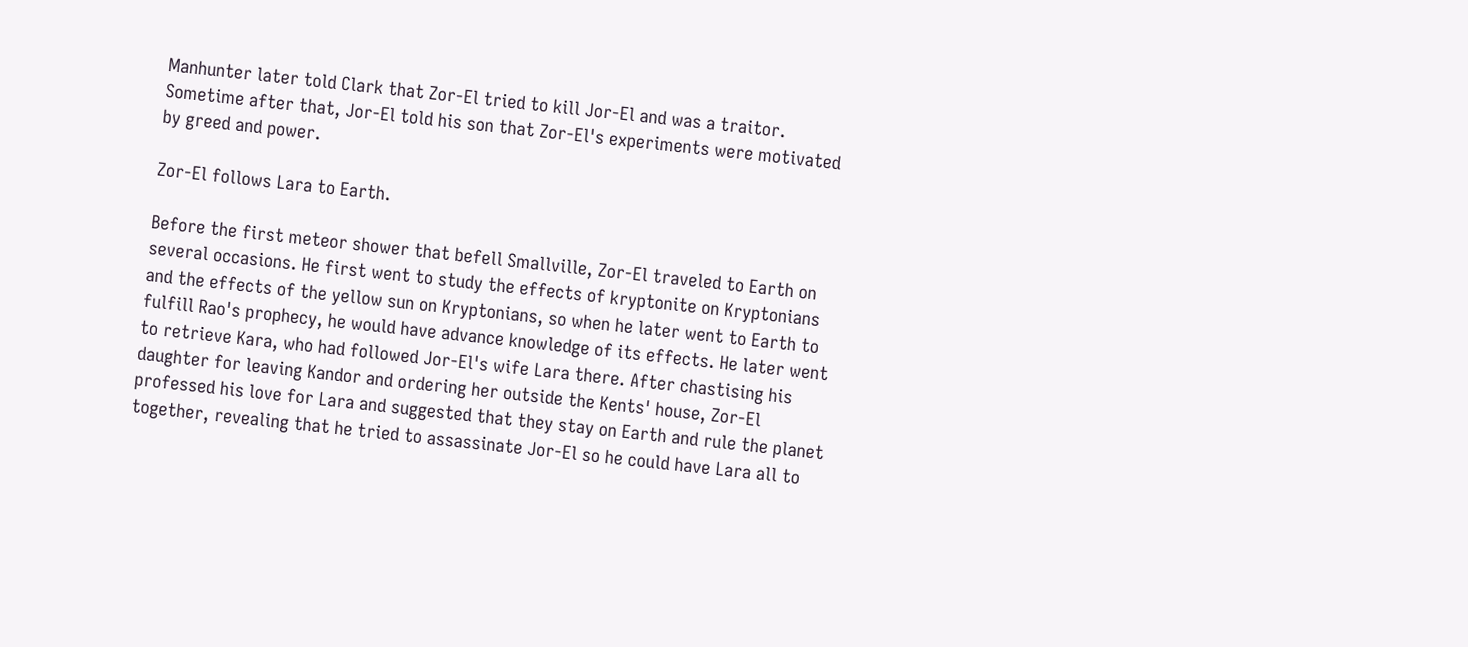Manhunter later told Clark that Zor-El tried to kill Jor-El and was a traitor. Sometime after that, Jor-El told his son that Zor-El's experiments were motivated by greed and power.

Zor-El follows Lara to Earth.

Before the first meteor shower that befell Smallville, Zor-El traveled to Earth on several occasions. He first went to study the effects of kryptonite on Kryptonians and the effects of the yellow sun on Kryptonians, so when he later went to Earth to fulfill Rao's prophecy, he would have advance knowledge of its effects. He later went to retrieve Kara, who had followed Jor-El's wife Lara there. After chastising his daughter for leaving Kandor and ordering her outside the Kents' house, Zor-El professed his love for Lara and suggested that they stay on Earth and rule the planet together, revealing that he tried to assassinate Jor-El so he could have Lara all to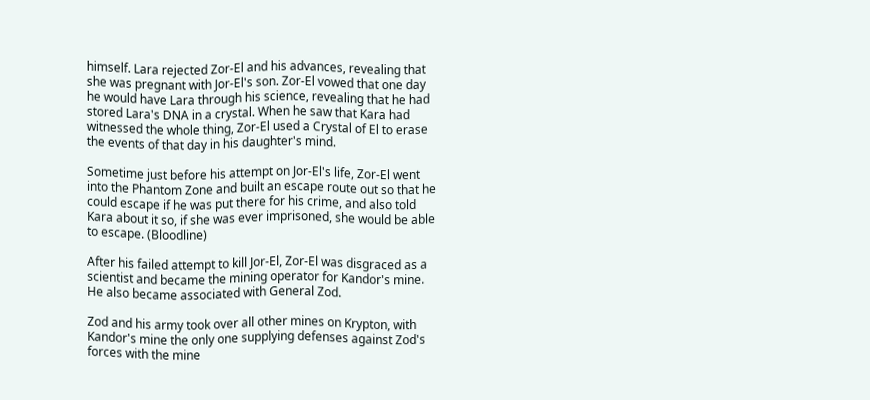himself. Lara rejected Zor-El and his advances, revealing that she was pregnant with Jor-El's son. Zor-El vowed that one day he would have Lara through his science, revealing that he had stored Lara's DNA in a crystal. When he saw that Kara had witnessed the whole thing, Zor-El used a Crystal of El to erase the events of that day in his daughter's mind.

Sometime just before his attempt on Jor-El's life, Zor-El went into the Phantom Zone and built an escape route out so that he could escape if he was put there for his crime, and also told Kara about it so, if she was ever imprisoned, she would be able to escape. (Bloodline)

After his failed attempt to kill Jor-El, Zor-El was disgraced as a scientist and became the mining operator for Kandor's mine. He also became associated with General Zod.

Zod and his army took over all other mines on Krypton, with Kandor's mine the only one supplying defenses against Zod's forces with the mine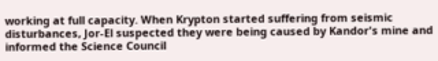working at full capacity. When Krypton started suffering from seismic disturbances, Jor-El suspected they were being caused by Kandor's mine and informed the Science Council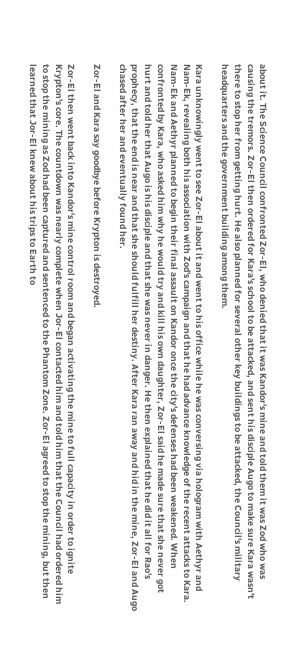about it. The Science Council confronted Zor-El, who denied that it was Kandor's mine and told them it was Zod who was causing the tremors. Zor-El then ordered for Kara's school to be attacked, and sent his disciple Augo to make sure Kara wasn't there to stop her from getting hurt. He also planned for several other key buildings to be attacked, the Council's military headquarters and the government building among them.

Kara unknowingly went to see Zor-El about it and went to his office while he was conversing via hologram with Aethyr and Nam-Ek, revealing both his association with Zod's campaign and that he had advance knowledge of the recent attacks to Kara. Nam-Ek and Aethyr planned to begin their final assault on Kandor once the city's defenses had been weakened. When confronted by Kara, who asked him why he would try and kill his own daughter, Zor-El said he made sure that she never got hurt and told her that Augo is his disciple and that she was never in danger. He then explained that he did it all for Rao's prophecy, that the end is near and that she should fulfill her destiny. After Kara ran away and hid in the mine, Zor-El and Augo chased after her and eventually found her.

Zor-El and Kara say goodbye before Krypton is destroyed.

Zor-El then went back into Kandor's mine control room and began activating the mine to full capacity in order to ignite Krypton's core. The countdown was nearly complete when Jor-El contacted him and told him that the Council had ordered him to stop the mining as Zod had been captured and sentenced to the Phantom Zone. Zor-El agreed to stop the mining, but then learned that Jor-El knew about his trips to Earth to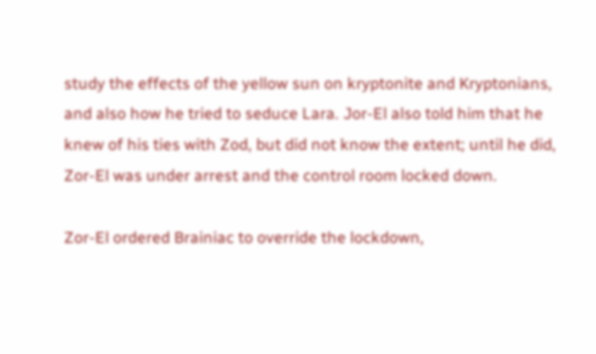study the effects of the yellow sun on kryptonite and Kryptonians, and also how he tried to seduce Lara. Jor-El also told him that he knew of his ties with Zod, but did not know the extent; until he did, Zor-El was under arrest and the control room locked down.

Zor-El ordered Brainiac to override the lockdown,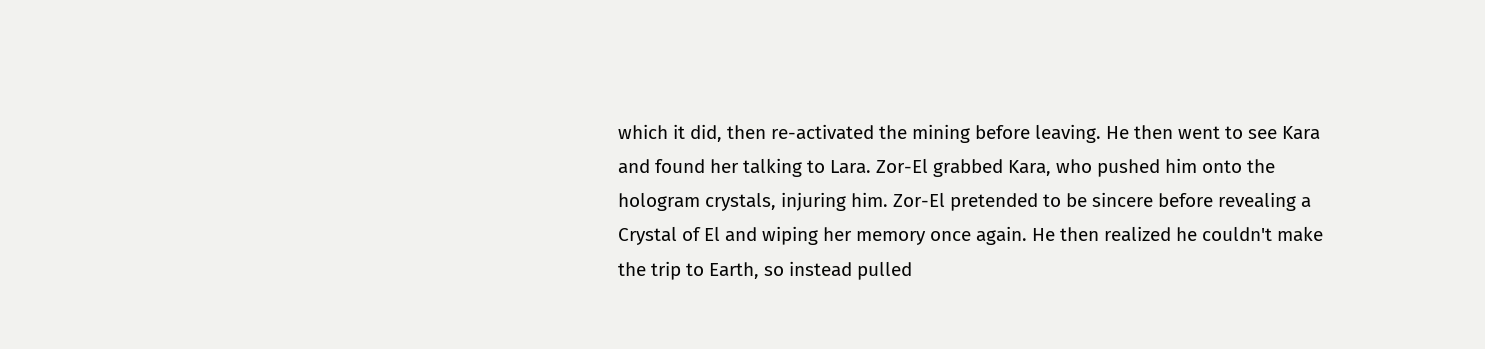which it did, then re-activated the mining before leaving. He then went to see Kara and found her talking to Lara. Zor-El grabbed Kara, who pushed him onto the hologram crystals, injuring him. Zor-El pretended to be sincere before revealing a Crystal of El and wiping her memory once again. He then realized he couldn't make the trip to Earth, so instead pulled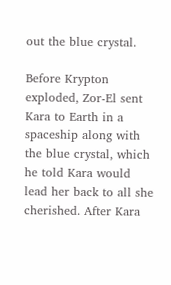out the blue crystal.

Before Krypton exploded, Zor-El sent Kara to Earth in a spaceship along with the blue crystal, which he told Kara would lead her back to all she cherished. After Kara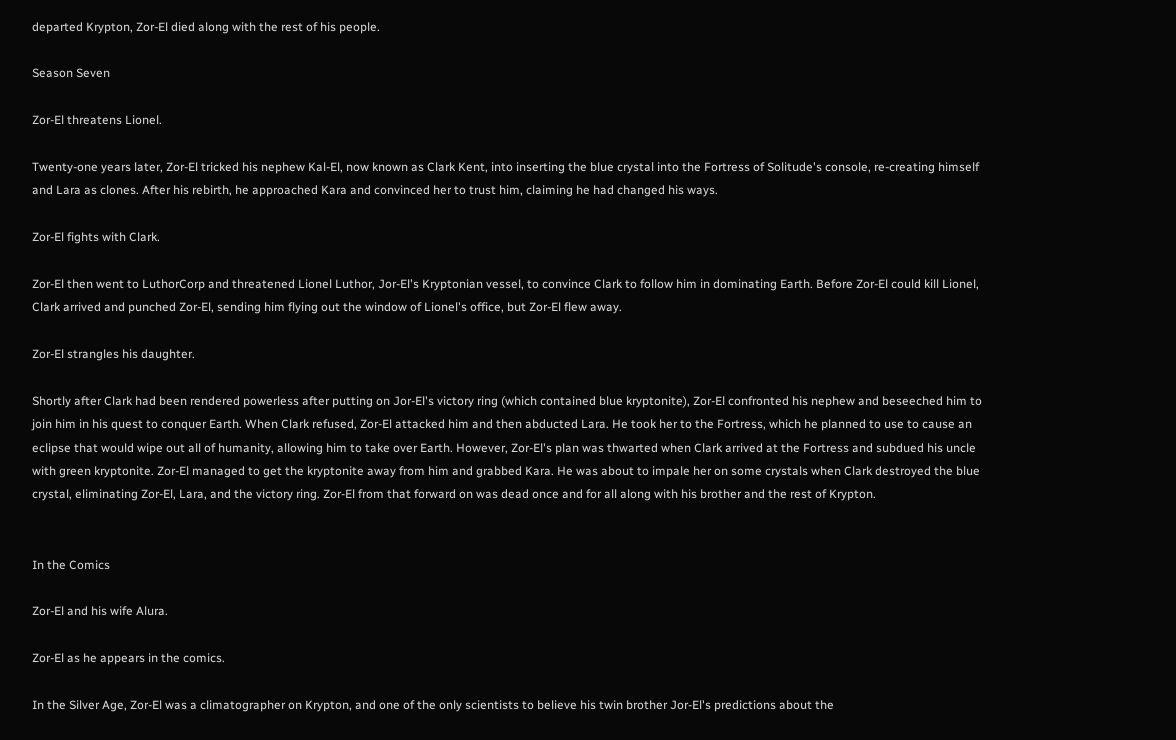departed Krypton, Zor-El died along with the rest of his people.

Season Seven

Zor-El threatens Lionel.

Twenty-one years later, Zor-El tricked his nephew Kal-El, now known as Clark Kent, into inserting the blue crystal into the Fortress of Solitude's console, re-creating himself and Lara as clones. After his rebirth, he approached Kara and convinced her to trust him, claiming he had changed his ways.

Zor-El fights with Clark.

Zor-El then went to LuthorCorp and threatened Lionel Luthor, Jor-El's Kryptonian vessel, to convince Clark to follow him in dominating Earth. Before Zor-El could kill Lionel, Clark arrived and punched Zor-El, sending him flying out the window of Lionel's office, but Zor-El flew away.

Zor-El strangles his daughter.

Shortly after Clark had been rendered powerless after putting on Jor-El's victory ring (which contained blue kryptonite), Zor-El confronted his nephew and beseeched him to join him in his quest to conquer Earth. When Clark refused, Zor-El attacked him and then abducted Lara. He took her to the Fortress, which he planned to use to cause an eclipse that would wipe out all of humanity, allowing him to take over Earth. However, Zor-El's plan was thwarted when Clark arrived at the Fortress and subdued his uncle with green kryptonite. Zor-El managed to get the kryptonite away from him and grabbed Kara. He was about to impale her on some crystals when Clark destroyed the blue crystal, eliminating Zor-El, Lara, and the victory ring. Zor-El from that forward on was dead once and for all along with his brother and the rest of Krypton.


In the Comics

Zor-El and his wife Alura.

Zor-El as he appears in the comics.

In the Silver Age, Zor-El was a climatographer on Krypton, and one of the only scientists to believe his twin brother Jor-El's predictions about the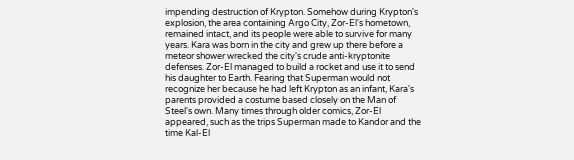impending destruction of Krypton. Somehow during Krypton's explosion, the area containing Argo City, Zor-El's hometown, remained intact, and its people were able to survive for many years. Kara was born in the city and grew up there before a meteor shower wrecked the city's crude anti-kryptonite defenses. Zor-El managed to build a rocket and use it to send his daughter to Earth. Fearing that Superman would not recognize her because he had left Krypton as an infant, Kara's parents provided a costume based closely on the Man of Steel's own. Many times through older comics, Zor-El appeared, such as the trips Superman made to Kandor and the time Kal-El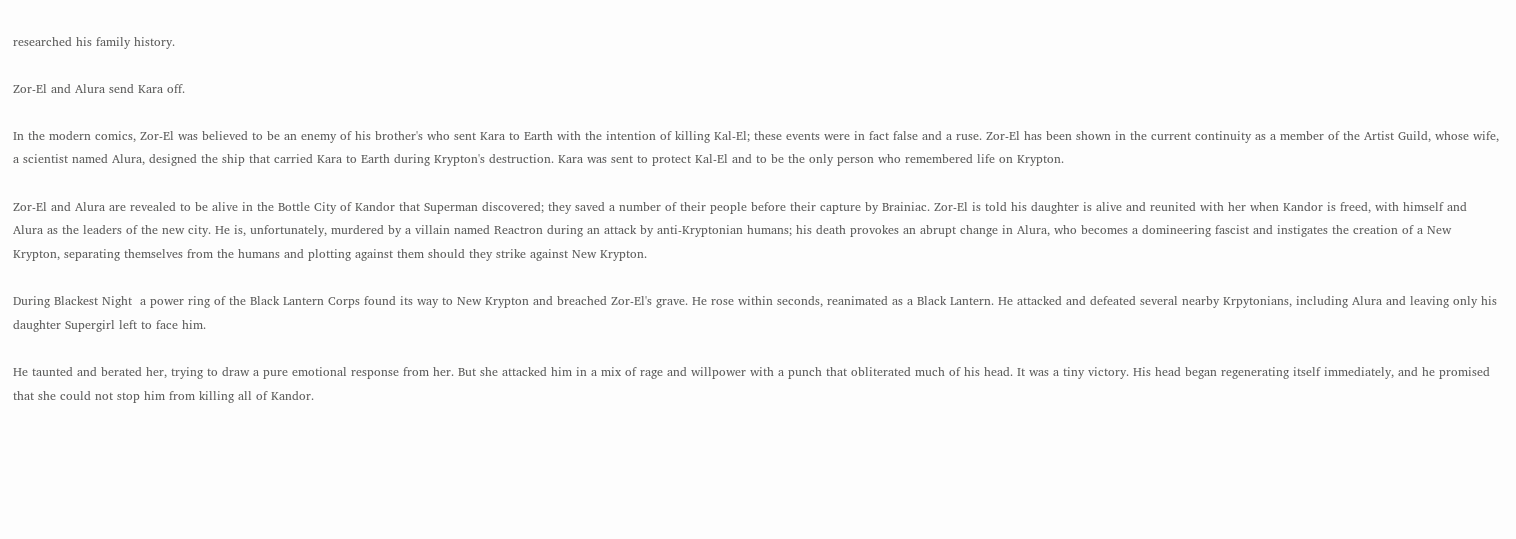researched his family history.

Zor-El and Alura send Kara off.

In the modern comics, Zor-El was believed to be an enemy of his brother's who sent Kara to Earth with the intention of killing Kal-El; these events were in fact false and a ruse. Zor-El has been shown in the current continuity as a member of the Artist Guild, whose wife, a scientist named Alura, designed the ship that carried Kara to Earth during Krypton's destruction. Kara was sent to protect Kal-El and to be the only person who remembered life on Krypton.

Zor-El and Alura are revealed to be alive in the Bottle City of Kandor that Superman discovered; they saved a number of their people before their capture by Brainiac. Zor-El is told his daughter is alive and reunited with her when Kandor is freed, with himself and Alura as the leaders of the new city. He is, unfortunately, murdered by a villain named Reactron during an attack by anti-Kryptonian humans; his death provokes an abrupt change in Alura, who becomes a domineering fascist and instigates the creation of a New Krypton, separating themselves from the humans and plotting against them should they strike against New Krypton.

During Blackest Night  a power ring of the Black Lantern Corps found its way to New Krypton and breached Zor-El's grave. He rose within seconds, reanimated as a Black Lantern. He attacked and defeated several nearby Krpytonians, including Alura and leaving only his daughter Supergirl left to face him.

He taunted and berated her, trying to draw a pure emotional response from her. But she attacked him in a mix of rage and willpower with a punch that obliterated much of his head. It was a tiny victory. His head began regenerating itself immediately, and he promised that she could not stop him from killing all of Kandor.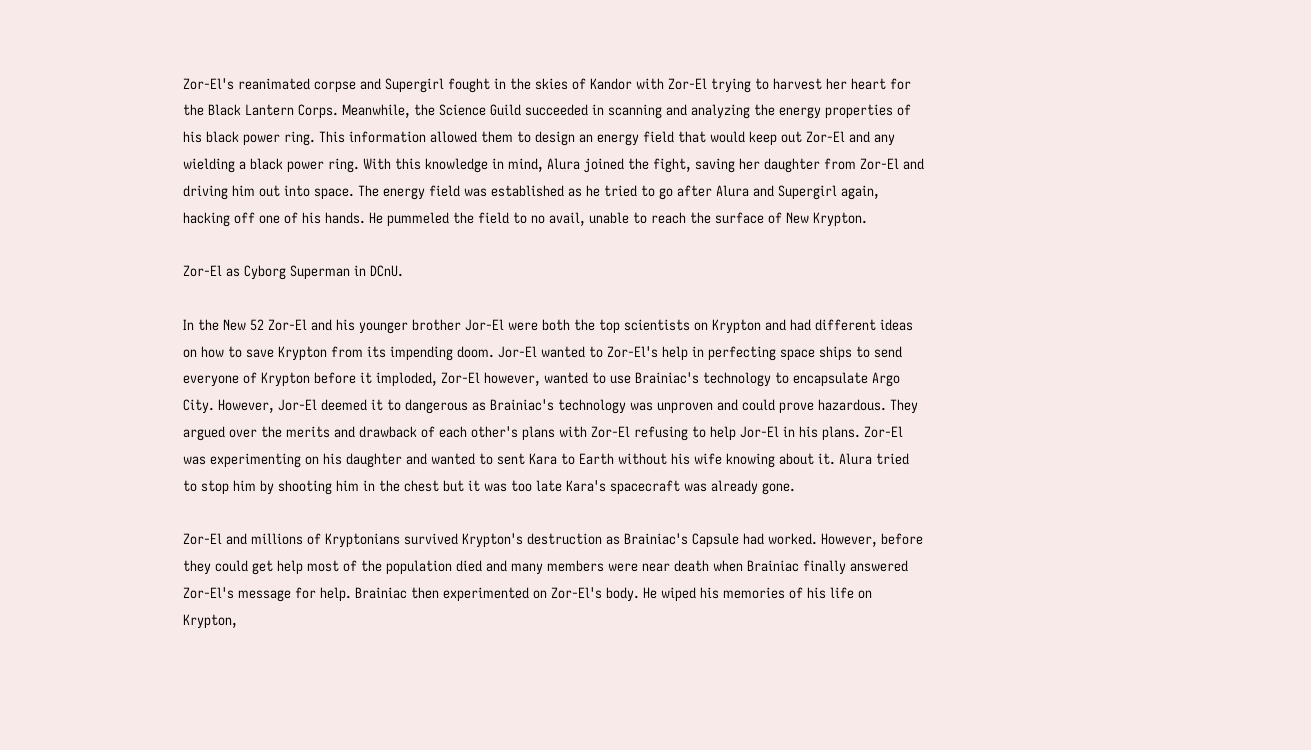Zor-El's reanimated corpse and Supergirl fought in the skies of Kandor with Zor-El trying to harvest her heart for the Black Lantern Corps. Meanwhile, the Science Guild succeeded in scanning and analyzing the energy properties of his black power ring. This information allowed them to design an energy field that would keep out Zor-El and any wielding a black power ring. With this knowledge in mind, Alura joined the fight, saving her daughter from Zor-El and driving him out into space. The energy field was established as he tried to go after Alura and Supergirl again, hacking off one of his hands. He pummeled the field to no avail, unable to reach the surface of New Krypton.

Zor-El as Cyborg Superman in DCnU.

In the New 52 Zor-El and his younger brother Jor-El were both the top scientists on Krypton and had different ideas on how to save Krypton from its impending doom. Jor-El wanted to Zor-El's help in perfecting space ships to send everyone of Krypton before it imploded, Zor-El however, wanted to use Brainiac's technology to encapsulate Argo City. However, Jor-El deemed it to dangerous as Brainiac's technology was unproven and could prove hazardous. They argued over the merits and drawback of each other's plans with Zor-El refusing to help Jor-El in his plans. Zor-El was experimenting on his daughter and wanted to sent Kara to Earth without his wife knowing about it. Alura tried to stop him by shooting him in the chest but it was too late Kara's spacecraft was already gone.

Zor-El and millions of Kryptonians survived Krypton's destruction as Brainiac's Capsule had worked. However, before they could get help most of the population died and many members were near death when Brainiac finally answered Zor-El's message for help. Brainiac then experimented on Zor-El's body. He wiped his memories of his life on Krypton,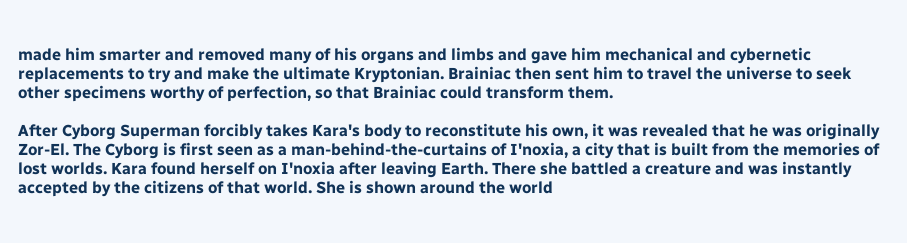made him smarter and removed many of his organs and limbs and gave him mechanical and cybernetic replacements to try and make the ultimate Kryptonian. Brainiac then sent him to travel the universe to seek other specimens worthy of perfection, so that Brainiac could transform them.

After Cyborg Superman forcibly takes Kara's body to reconstitute his own, it was revealed that he was originally Zor-El. The Cyborg is first seen as a man-behind-the-curtains of I'noxia, a city that is built from the memories of lost worlds. Kara found herself on I'noxia after leaving Earth. There she battled a creature and was instantly accepted by the citizens of that world. She is shown around the world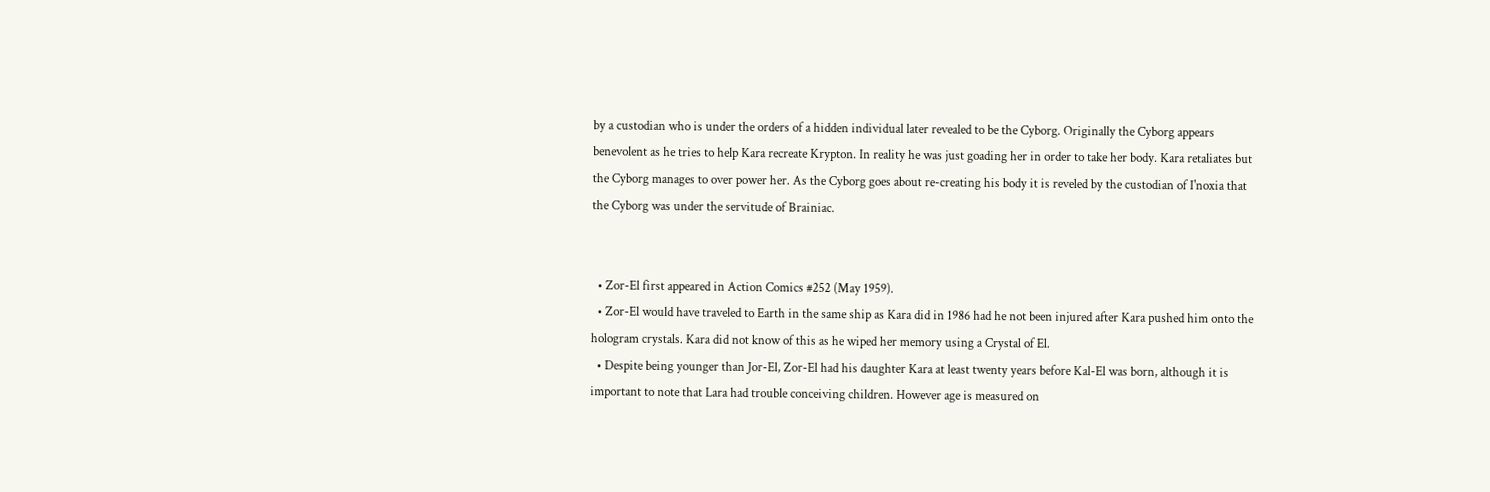by a custodian who is under the orders of a hidden individual later revealed to be the Cyborg. Originally the Cyborg appears benevolent as he tries to help Kara recreate Krypton. In reality he was just goading her in order to take her body. Kara retaliates but the Cyborg manages to over power her. As the Cyborg goes about re-creating his body it is reveled by the custodian of I'noxia that the Cyborg was under the servitude of Brainiac.


  • Zor-El first appeared in Action Comics #252 (May 1959).
  • Zor-El would have traveled to Earth in the same ship as Kara did in 1986 had he not been injured after Kara pushed him onto the hologram crystals. Kara did not know of this as he wiped her memory using a Crystal of El.
  • Despite being younger than Jor-El, Zor-El had his daughter Kara at least twenty years before Kal-El was born, although it is important to note that Lara had trouble conceiving children. However age is measured on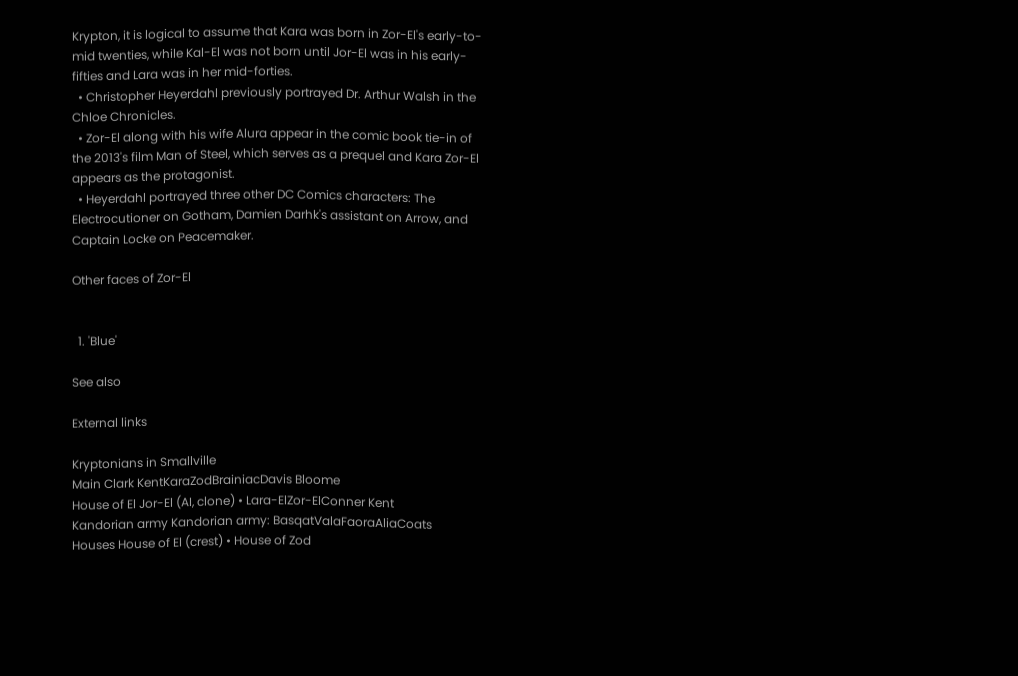Krypton, it is logical to assume that Kara was born in Zor-El's early-to-mid twenties, while Kal-El was not born until Jor-El was in his early-fifties and Lara was in her mid-forties.
  • Christopher Heyerdahl previously portrayed Dr. Arthur Walsh in the Chloe Chronicles.
  • Zor-El along with his wife Alura appear in the comic book tie-in of the 2013's film Man of Steel, which serves as a prequel and Kara Zor-El appears as the protagonist.
  • Heyerdahl portrayed three other DC Comics characters: The Electrocutioner on Gotham, Damien Darhk's assistant on Arrow, and Captain Locke on Peacemaker.

Other faces of Zor-El


  1. 'Blue'

See also

External links

Kryptonians in Smallville
Main Clark KentKaraZodBrainiacDavis Bloome
House of El Jor-El (AI, clone) • Lara-ElZor-ElConner Kent
Kandorian army Kandorian army: BasqatValaFaoraAliaCoats
Houses House of El (crest) • House of Zod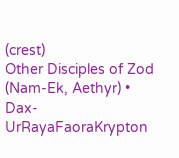(crest)
Other Disciples of Zod (Nam-Ek, Aethyr) • Dax-UrRayaFaoraKrypton